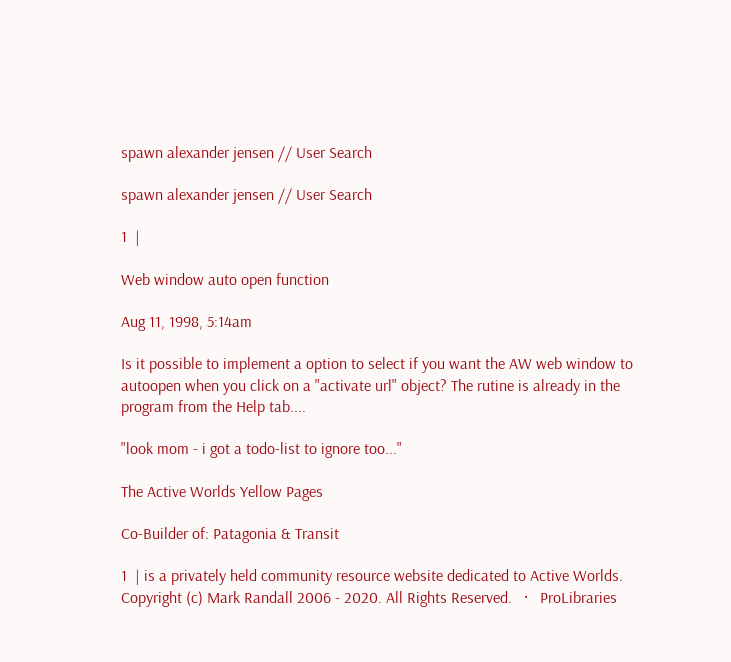spawn alexander jensen // User Search

spawn alexander jensen // User Search

1  |

Web window auto open function

Aug 11, 1998, 5:14am

Is it possible to implement a option to select if you want the AW web window to
autoopen when you click on a "activate url" object? The rutine is already in the
program from the Help tab....

"look mom - i got a todo-list to ignore too..."

The Active Worlds Yellow Pages

Co-Builder of: Patagonia & Transit

1  | is a privately held community resource website dedicated to Active Worlds.
Copyright (c) Mark Randall 2006 - 2020. All Rights Reserved.   ·   ProLibraries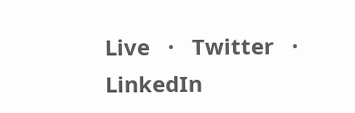Live   ·   Twitter   ·   LinkedIn